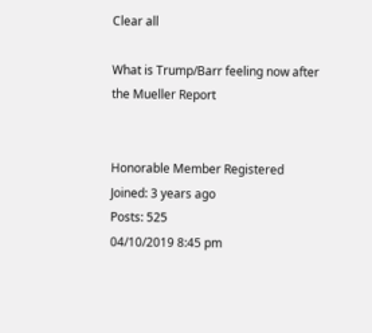Clear all

What is Trump/Barr feeling now after the Mueller Report


Honorable Member Registered
Joined: 3 years ago
Posts: 525
04/10/2019 8:45 pm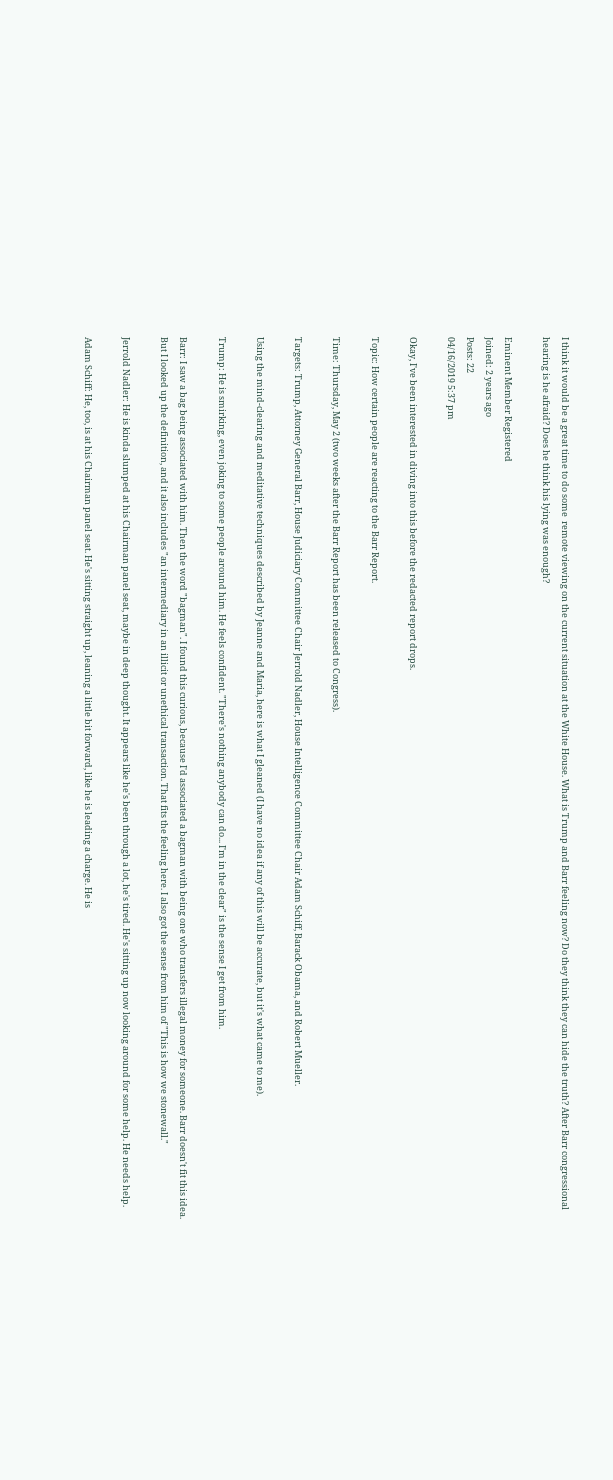I think it would be a great time to do some  remote viewing on the current situation at the White House. What is Trump and Barr feeling now? Do they think they can hide the truth? After Barr congressional hearing is he afraid? Does he think his lying was enough?

Eminent Member Registered
Joined: 2 years ago
Posts: 22
04/16/2019 5:37 pm

Okay, I've been interested in diving into this before the redacted report drops.

Topic: How certain people are reacting to the Barr Report.

Time: Thursday, May 2 (two weeks after the Barr Report has been released to Congress).

Targets: Trump, Attorney General Barr, House Judiciary Committee Chair Jerrold Nadler, House Intelligence Committee Chair Adam Schiff, Barack Obama, and Robert Mueller.

Using the mind-clearing and meditative techniques described by Jeanne and Maria, here is what I gleaned (I have no idea if any of this will be accurate, but it's what came to me).

Trump: He is smirking, even joking to some people around him. He feels confident. "There's nothing anybody can do... I'm in the clear" is the sense I get from him.

Barr: I saw a bag being associated with him. Then the word "bagman". I found this curious, because I'd associated a bagman with being one who transfers illegal money for someone. Barr doesn't fit this idea. But I looked up the definition, and it also includes "an intermediary in an illicit or unethical transaction. That fits the feeling here. I also got the sense from him of "This is how we stonewall."

Jerrold Nadler: He is kinda slumped at his Chairman panel seat, maybe in deep thought. It appears like he's been through a lot, he's tired. He's sitting up now looking around for some help. He needs help.

Adam Schiff: He, too, is at his Chairman panel seat. He's sitting straight up, leaning a little bit forward, like he is leading a charge. He is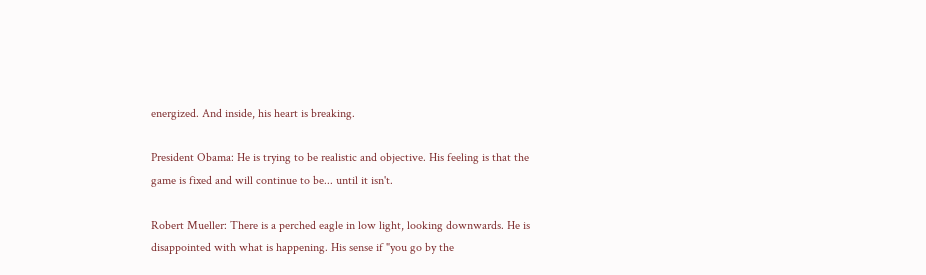energized. And inside, his heart is breaking.

President Obama: He is trying to be realistic and objective. His feeling is that the game is fixed and will continue to be... until it isn't.

Robert Mueller: There is a perched eagle in low light, looking downwards. He is disappointed with what is happening. His sense if "you go by the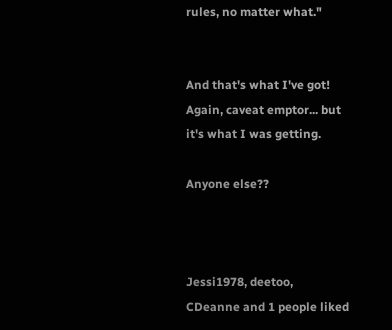rules, no matter what."


And that's what I've got! Again, caveat emptor... but it's what I was getting.

Anyone else??



Jessi1978, deetoo, CDeanne and 1 people liked